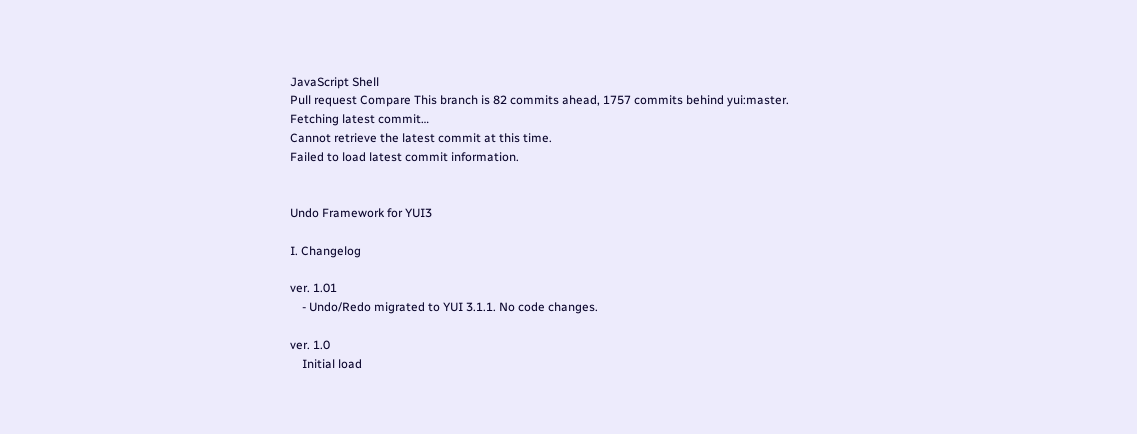JavaScript Shell
Pull request Compare This branch is 82 commits ahead, 1757 commits behind yui:master.
Fetching latest commit…
Cannot retrieve the latest commit at this time.
Failed to load latest commit information.


Undo Framework for YUI3

I. Changelog

ver. 1.01
    - Undo/Redo migrated to YUI 3.1.1. No code changes.

ver. 1.0
    Initial load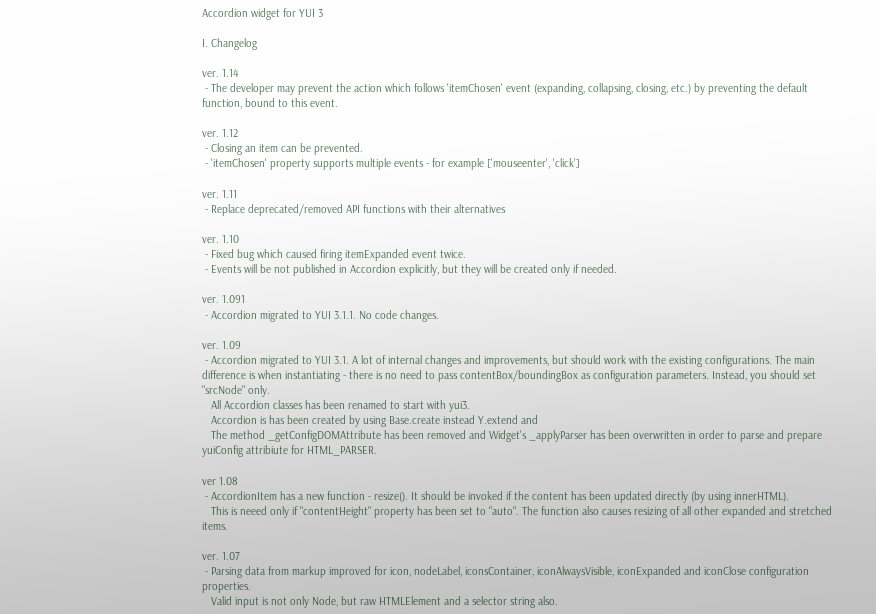Accordion widget for YUI 3

I. Changelog

ver. 1.14
 - The developer may prevent the action which follows 'itemChosen' event (expanding, collapsing, closing, etc.) by preventing the default function, bound to this event.

ver. 1.12
 - Closing an item can be prevented.
 - 'itemChosen' property supports multiple events - for example ['mouseenter', 'click']

ver. 1.11
 - Replace deprecated/removed API functions with their alternatives

ver. 1.10
 - Fixed bug which caused firing itemExpanded event twice.
 - Events will be not published in Accordion explicitly, but they will be created only if needed.

ver. 1.091
 - Accordion migrated to YUI 3.1.1. No code changes.

ver. 1.09
 - Accordion migrated to YUI 3.1. A lot of internal changes and improvements, but should work with the existing configurations. The main difference is when instantiating - there is no need to pass contentBox/boundingBox as configuration parameters. Instead, you should set "srcNode" only.
   All Accordion classes has been renamed to start with yui3.
   Accordion is has been created by using Base.create instead Y.extend and
   The method _getConfigDOMAttribute has been removed and Widget's _applyParser has been overwritten in order to parse and prepare yuiConfig attribiute for HTML_PARSER.

ver 1.08
 - AccordionItem has a new function - resize(). It should be invoked if the content has been updated directly (by using innerHTML).
   This is neeed only if "contentHeight" property has been set to "auto". The function also causes resizing of all other expanded and stretched items.

ver. 1.07
 - Parsing data from markup improved for icon, nodeLabel, iconsContainer, iconAlwaysVisible, iconExpanded and iconClose configuration properties.
   Valid input is not only Node, but raw HTMLElement and a selector string also.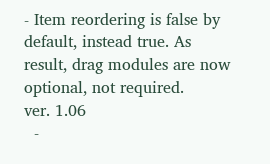- Item reordering is false by default, instead true. As result, drag modules are now optional, not required.
ver. 1.06
  -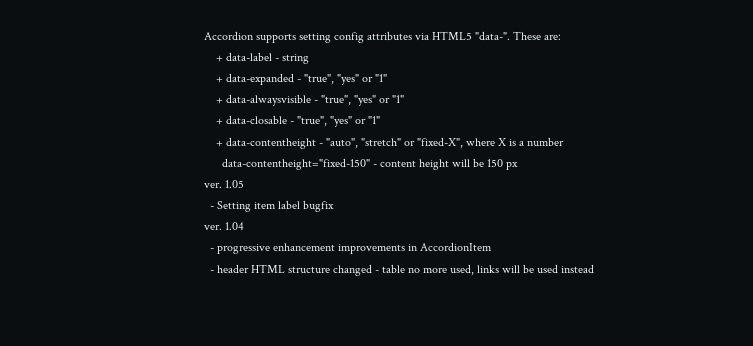Accordion supports setting config attributes via HTML5 "data-". These are:
    + data-label - string
    + data-expanded - "true", "yes" or "1"
    + data-alwaysvisible - "true", "yes" or "1"
    + data-closable - "true", "yes" or "1"
    + data-contentheight - "auto", "stretch" or "fixed-X", where X is a number
      data-contentheight="fixed-150" - content height will be 150 px
ver. 1.05
  - Setting item label bugfix
ver. 1.04
  - progressive enhancement improvements in AccordionItem
  - header HTML structure changed - table no more used, links will be used instead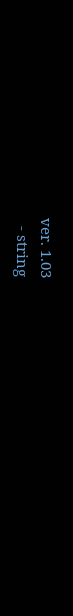ver. 1.03
  - string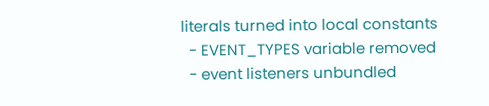literals turned into local constants
  - EVENT_TYPES variable removed
  - event listeners unbundled